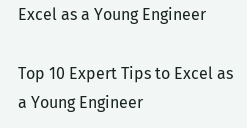Excel as a Young Engineer

Top 10 Expert Tips to Excel as a Young Engineer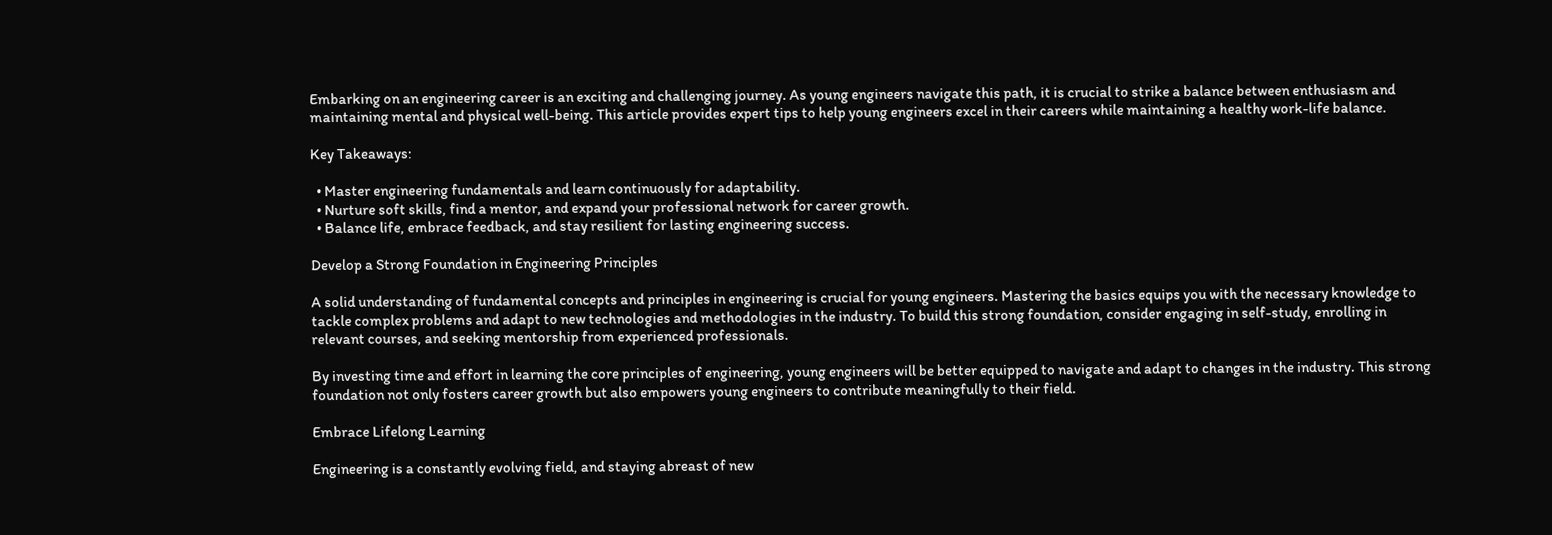Embarking on an engineering career is an exciting and challenging journey. As young engineers navigate this path, it is crucial to strike a balance between enthusiasm and maintaining mental and physical well-being. This article provides expert tips to help young engineers excel in their careers while maintaining a healthy work-life balance.

Key Takeaways:

  • Master engineering fundamentals and learn continuously for adaptability.
  • Nurture soft skills, find a mentor, and expand your professional network for career growth.
  • Balance life, embrace feedback, and stay resilient for lasting engineering success.

Develop a Strong Foundation in Engineering Principles

A solid understanding of fundamental concepts and principles in engineering is crucial for young engineers. Mastering the basics equips you with the necessary knowledge to tackle complex problems and adapt to new technologies and methodologies in the industry. To build this strong foundation, consider engaging in self-study, enrolling in relevant courses, and seeking mentorship from experienced professionals.

By investing time and effort in learning the core principles of engineering, young engineers will be better equipped to navigate and adapt to changes in the industry. This strong foundation not only fosters career growth but also empowers young engineers to contribute meaningfully to their field.

Embrace Lifelong Learning

Engineering is a constantly evolving field, and staying abreast of new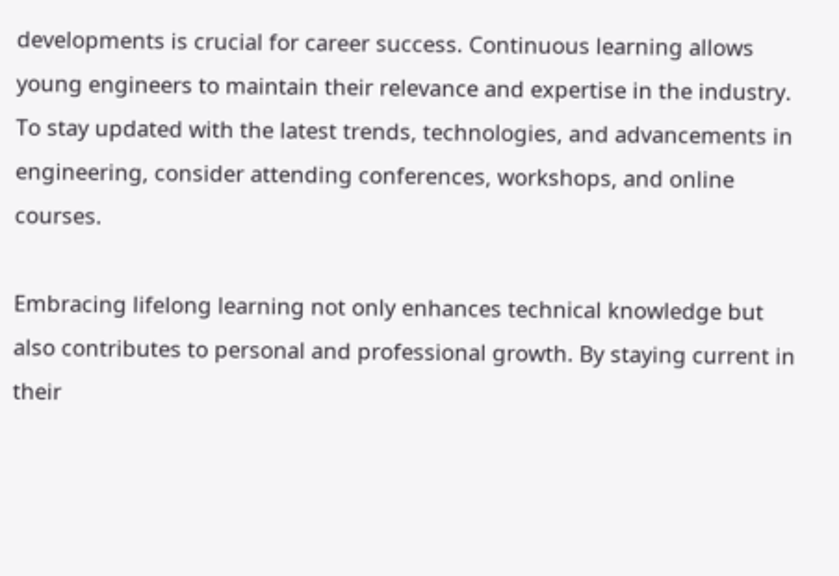developments is crucial for career success. Continuous learning allows young engineers to maintain their relevance and expertise in the industry. To stay updated with the latest trends, technologies, and advancements in engineering, consider attending conferences, workshops, and online courses.

Embracing lifelong learning not only enhances technical knowledge but also contributes to personal and professional growth. By staying current in their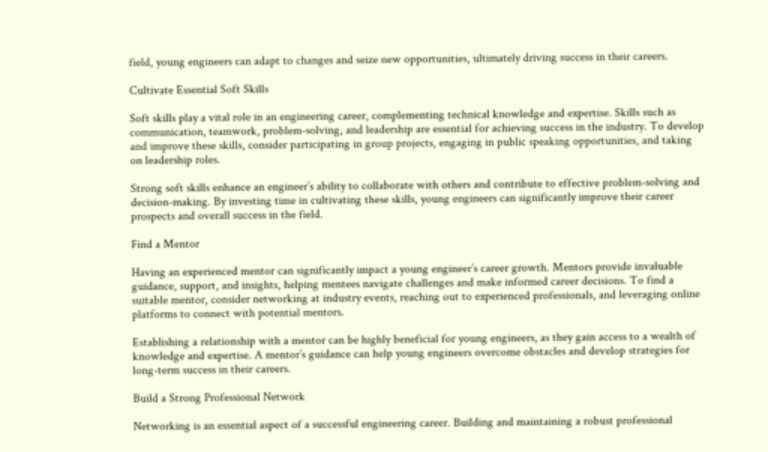field, young engineers can adapt to changes and seize new opportunities, ultimately driving success in their careers.

Cultivate Essential Soft Skills

Soft skills play a vital role in an engineering career, complementing technical knowledge and expertise. Skills such as communication, teamwork, problem-solving, and leadership are essential for achieving success in the industry. To develop and improve these skills, consider participating in group projects, engaging in public speaking opportunities, and taking on leadership roles.

Strong soft skills enhance an engineer’s ability to collaborate with others and contribute to effective problem-solving and decision-making. By investing time in cultivating these skills, young engineers can significantly improve their career prospects and overall success in the field.

Find a Mentor

Having an experienced mentor can significantly impact a young engineer’s career growth. Mentors provide invaluable guidance, support, and insights, helping mentees navigate challenges and make informed career decisions. To find a suitable mentor, consider networking at industry events, reaching out to experienced professionals, and leveraging online platforms to connect with potential mentors.

Establishing a relationship with a mentor can be highly beneficial for young engineers, as they gain access to a wealth of knowledge and expertise. A mentor’s guidance can help young engineers overcome obstacles and develop strategies for long-term success in their careers.

Build a Strong Professional Network

Networking is an essential aspect of a successful engineering career. Building and maintaining a robust professional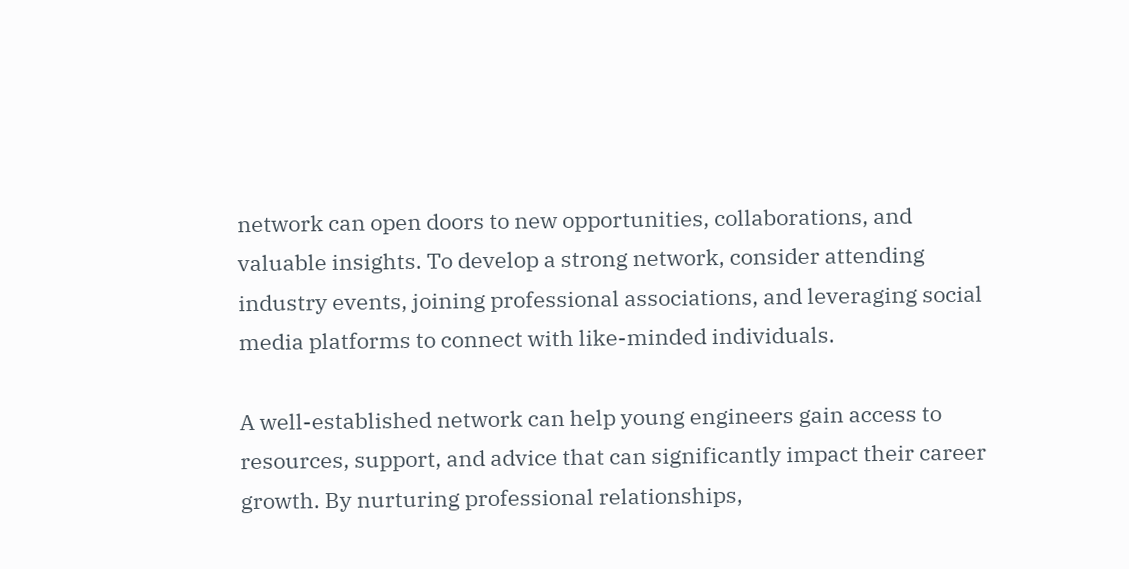network can open doors to new opportunities, collaborations, and valuable insights. To develop a strong network, consider attending industry events, joining professional associations, and leveraging social media platforms to connect with like-minded individuals.

A well-established network can help young engineers gain access to resources, support, and advice that can significantly impact their career growth. By nurturing professional relationships,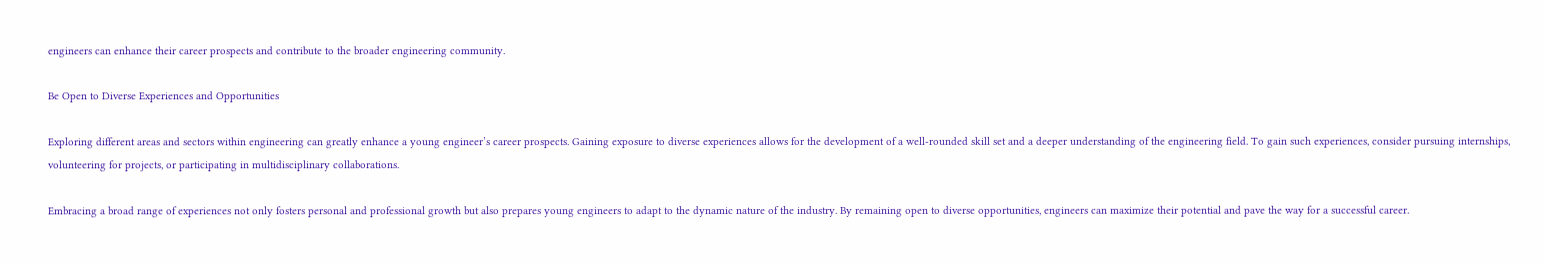engineers can enhance their career prospects and contribute to the broader engineering community.

Be Open to Diverse Experiences and Opportunities

Exploring different areas and sectors within engineering can greatly enhance a young engineer’s career prospects. Gaining exposure to diverse experiences allows for the development of a well-rounded skill set and a deeper understanding of the engineering field. To gain such experiences, consider pursuing internships, volunteering for projects, or participating in multidisciplinary collaborations.

Embracing a broad range of experiences not only fosters personal and professional growth but also prepares young engineers to adapt to the dynamic nature of the industry. By remaining open to diverse opportunities, engineers can maximize their potential and pave the way for a successful career.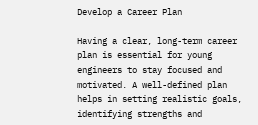Develop a Career Plan

Having a clear, long-term career plan is essential for young engineers to stay focused and motivated. A well-defined plan helps in setting realistic goals, identifying strengths and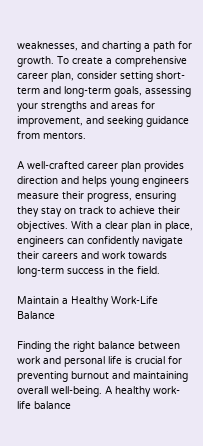weaknesses, and charting a path for growth. To create a comprehensive career plan, consider setting short-term and long-term goals, assessing your strengths and areas for improvement, and seeking guidance from mentors.

A well-crafted career plan provides direction and helps young engineers measure their progress, ensuring they stay on track to achieve their objectives. With a clear plan in place, engineers can confidently navigate their careers and work towards long-term success in the field.

Maintain a Healthy Work-Life Balance

Finding the right balance between work and personal life is crucial for preventing burnout and maintaining overall well-being. A healthy work-life balance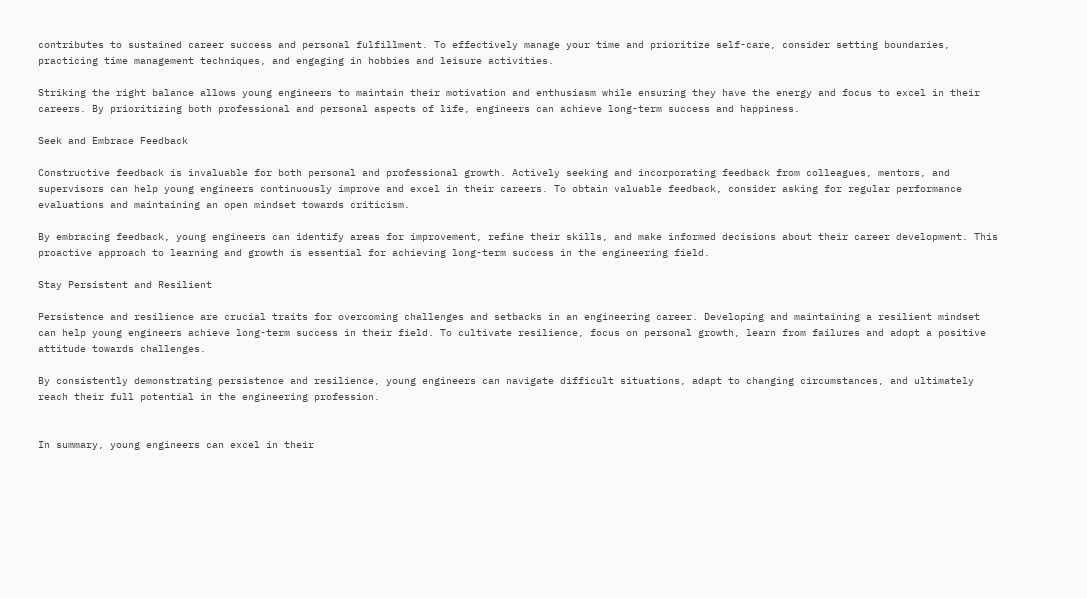contributes to sustained career success and personal fulfillment. To effectively manage your time and prioritize self-care, consider setting boundaries, practicing time management techniques, and engaging in hobbies and leisure activities.

Striking the right balance allows young engineers to maintain their motivation and enthusiasm while ensuring they have the energy and focus to excel in their careers. By prioritizing both professional and personal aspects of life, engineers can achieve long-term success and happiness.

Seek and Embrace Feedback

Constructive feedback is invaluable for both personal and professional growth. Actively seeking and incorporating feedback from colleagues, mentors, and supervisors can help young engineers continuously improve and excel in their careers. To obtain valuable feedback, consider asking for regular performance evaluations and maintaining an open mindset towards criticism.

By embracing feedback, young engineers can identify areas for improvement, refine their skills, and make informed decisions about their career development. This proactive approach to learning and growth is essential for achieving long-term success in the engineering field.

Stay Persistent and Resilient

Persistence and resilience are crucial traits for overcoming challenges and setbacks in an engineering career. Developing and maintaining a resilient mindset can help young engineers achieve long-term success in their field. To cultivate resilience, focus on personal growth, learn from failures and adopt a positive attitude towards challenges.

By consistently demonstrating persistence and resilience, young engineers can navigate difficult situations, adapt to changing circumstances, and ultimately reach their full potential in the engineering profession.


In summary, young engineers can excel in their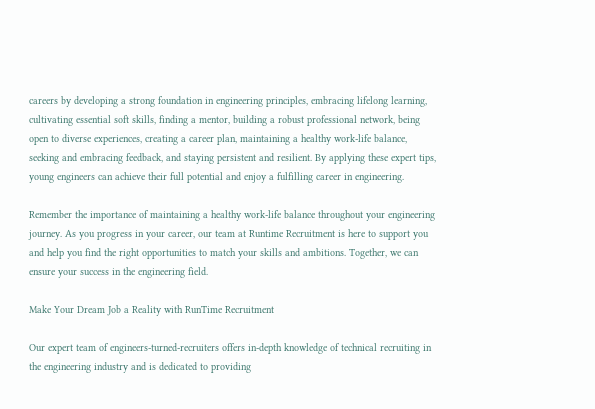careers by developing a strong foundation in engineering principles, embracing lifelong learning, cultivating essential soft skills, finding a mentor, building a robust professional network, being open to diverse experiences, creating a career plan, maintaining a healthy work-life balance, seeking and embracing feedback, and staying persistent and resilient. By applying these expert tips, young engineers can achieve their full potential and enjoy a fulfilling career in engineering.

Remember the importance of maintaining a healthy work-life balance throughout your engineering journey. As you progress in your career, our team at Runtime Recruitment is here to support you and help you find the right opportunities to match your skills and ambitions. Together, we can ensure your success in the engineering field.

Make Your Dream Job a Reality with RunTime Recruitment

Our expert team of engineers-turned-recruiters offers in-depth knowledge of technical recruiting in the engineering industry and is dedicated to providing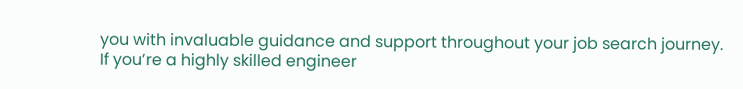you with invaluable guidance and support throughout your job search journey.
If you’re a highly skilled engineer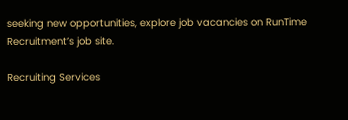seeking new opportunities, explore job vacancies on RunTime Recruitment’s job site.

Recruiting Services